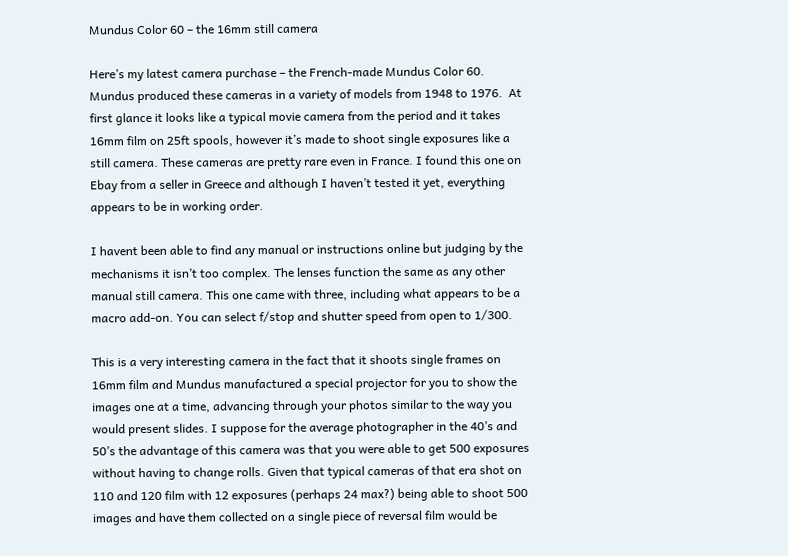Mundus Color 60 – the 16mm still camera

Here’s my latest camera purchase – the French-made Mundus Color 60. Mundus produced these cameras in a variety of models from 1948 to 1976.  At first glance it looks like a typical movie camera from the period and it takes 16mm film on 25ft spools, however it’s made to shoot single exposures like a still camera. These cameras are pretty rare even in France. I found this one on Ebay from a seller in Greece and although I haven’t tested it yet, everything appears to be in working order.

I havent been able to find any manual or instructions online but judging by the mechanisms it isn’t too complex. The lenses function the same as any other manual still camera. This one came with three, including what appears to be a macro add-on. You can select f/stop and shutter speed from open to 1/300.

This is a very interesting camera in the fact that it shoots single frames on 16mm film and Mundus manufactured a special projector for you to show the images one at a time, advancing through your photos similar to the way you would present slides. I suppose for the average photographer in the 40’s and 50’s the advantage of this camera was that you were able to get 500 exposures without having to change rolls. Given that typical cameras of that era shot on 110 and 120 film with 12 exposures (perhaps 24 max?) being able to shoot 500 images and have them collected on a single piece of reversal film would be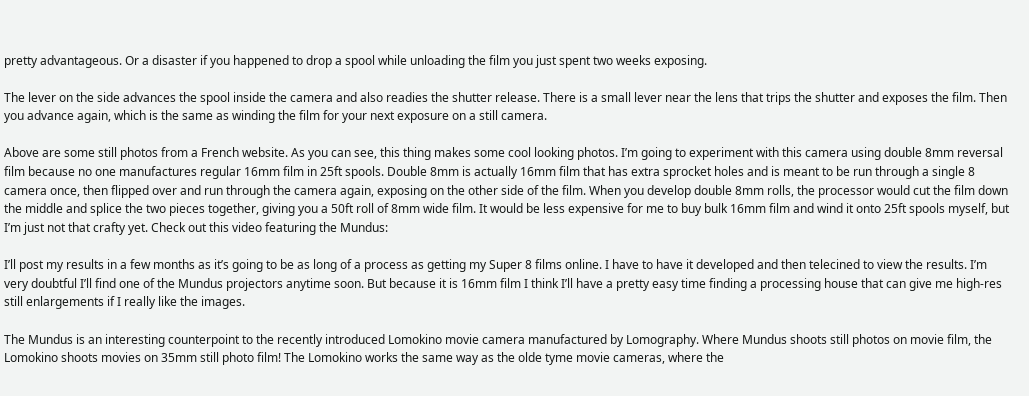pretty advantageous. Or a disaster if you happened to drop a spool while unloading the film you just spent two weeks exposing.

The lever on the side advances the spool inside the camera and also readies the shutter release. There is a small lever near the lens that trips the shutter and exposes the film. Then you advance again, which is the same as winding the film for your next exposure on a still camera.

Above are some still photos from a French website. As you can see, this thing makes some cool looking photos. I’m going to experiment with this camera using double 8mm reversal film because no one manufactures regular 16mm film in 25ft spools. Double 8mm is actually 16mm film that has extra sprocket holes and is meant to be run through a single 8 camera once, then flipped over and run through the camera again, exposing on the other side of the film. When you develop double 8mm rolls, the processor would cut the film down the middle and splice the two pieces together, giving you a 50ft roll of 8mm wide film. It would be less expensive for me to buy bulk 16mm film and wind it onto 25ft spools myself, but I’m just not that crafty yet. Check out this video featuring the Mundus:

I’ll post my results in a few months as it’s going to be as long of a process as getting my Super 8 films online. I have to have it developed and then telecined to view the results. I’m very doubtful I’ll find one of the Mundus projectors anytime soon. But because it is 16mm film I think I’ll have a pretty easy time finding a processing house that can give me high-res still enlargements if I really like the images.

The Mundus is an interesting counterpoint to the recently introduced Lomokino movie camera manufactured by Lomography. Where Mundus shoots still photos on movie film, the Lomokino shoots movies on 35mm still photo film! The Lomokino works the same way as the olde tyme movie cameras, where the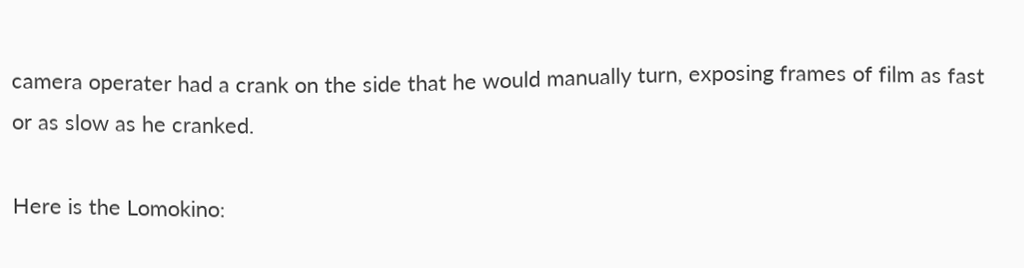camera operater had a crank on the side that he would manually turn, exposing frames of film as fast or as slow as he cranked.

Here is the Lomokino: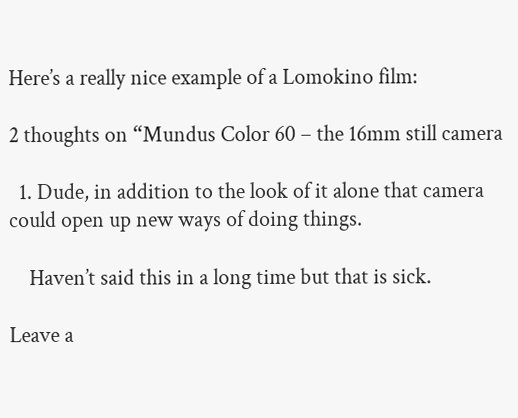Here’s a really nice example of a Lomokino film:

2 thoughts on “Mundus Color 60 – the 16mm still camera

  1. Dude, in addition to the look of it alone that camera could open up new ways of doing things.

    Haven’t said this in a long time but that is sick.

Leave a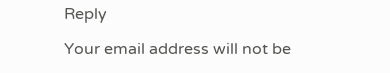Reply

Your email address will not be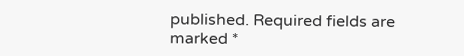published. Required fields are marked *